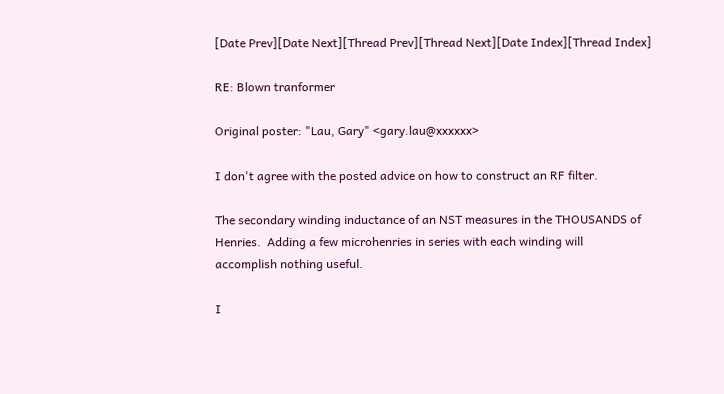[Date Prev][Date Next][Thread Prev][Thread Next][Date Index][Thread Index]

RE: Blown tranformer

Original poster: "Lau, Gary" <gary.lau@xxxxxx>

I don't agree with the posted advice on how to construct an RF filter.

The secondary winding inductance of an NST measures in the THOUSANDS of
Henries.  Adding a few microhenries in series with each winding will
accomplish nothing useful.

I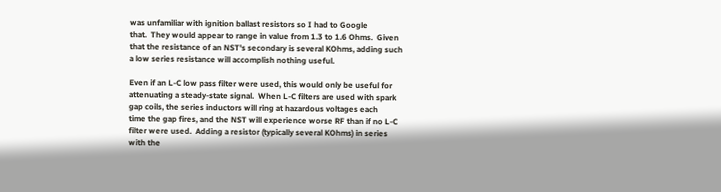was unfamiliar with ignition ballast resistors so I had to Google
that.  They would appear to range in value from 1.3 to 1.6 Ohms.  Given
that the resistance of an NST's secondary is several KOhms, adding such
a low series resistance will accomplish nothing useful.

Even if an L-C low pass filter were used, this would only be useful for
attenuating a steady-state signal.  When L-C filters are used with spark
gap coils, the series inductors will ring at hazardous voltages each
time the gap fires, and the NST will experience worse RF than if no L-C
filter were used.  Adding a resistor (typically several KOhms) in series
with the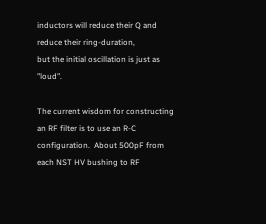inductors will reduce their Q and reduce their ring-duration,
but the initial oscillation is just as "loud".

The current wisdom for constructing an RF filter is to use an R-C
configuration.  About 500pF from each NST HV bushing to RF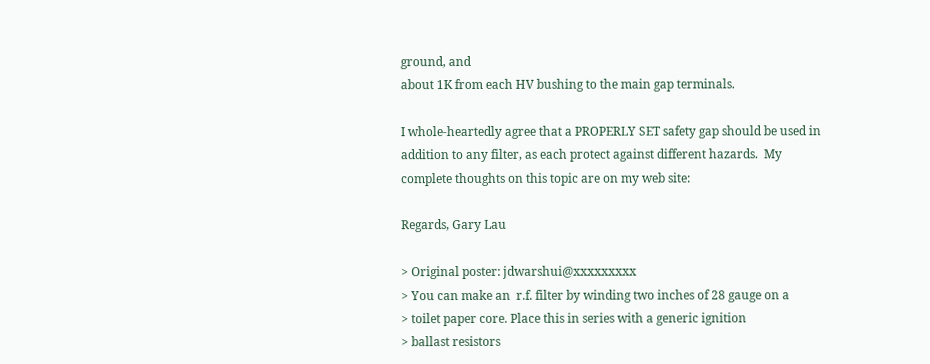ground, and
about 1K from each HV bushing to the main gap terminals.

I whole-heartedly agree that a PROPERLY SET safety gap should be used in
addition to any filter, as each protect against different hazards.  My
complete thoughts on this topic are on my web site:

Regards, Gary Lau

> Original poster: jdwarshui@xxxxxxxxx
> You can make an  r.f. filter by winding two inches of 28 gauge on a
> toilet paper core. Place this in series with a generic ignition
> ballast resistors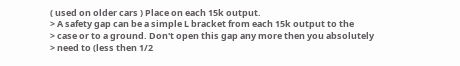( used on older cars ) Place on each 15k output.
> A safety gap can be a simple L bracket from each 15k output to the
> case or to a ground. Don't open this gap any more then you absolutely
> need to (less then 1/2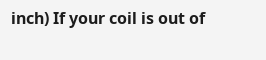inch) If your coil is out of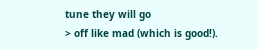tune they will go
> off like mad (which is good!).